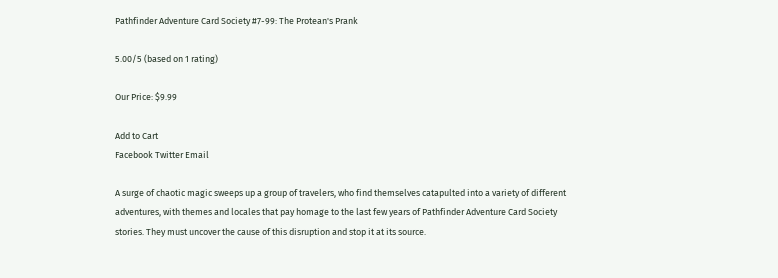Pathfinder Adventure Card Society #7-99: The Protean's Prank

5.00/5 (based on 1 rating)

Our Price: $9.99

Add to Cart
Facebook Twitter Email

A surge of chaotic magic sweeps up a group of travelers, who find themselves catapulted into a variety of different adventures, with themes and locales that pay homage to the last few years of Pathfinder Adventure Card Society stories. They must uncover the cause of this disruption and stop it at its source.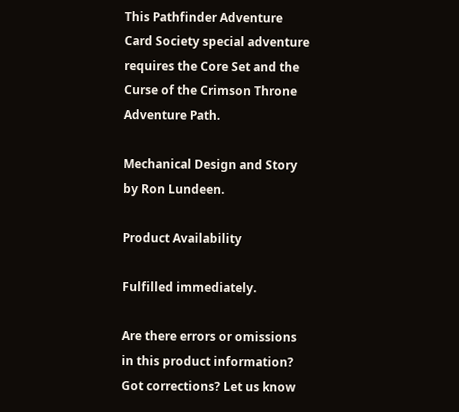This Pathfinder Adventure Card Society special adventure requires the Core Set and the Curse of the Crimson Throne Adventure Path.

Mechanical Design and Story by Ron Lundeen.

Product Availability

Fulfilled immediately.

Are there errors or omissions in this product information? Got corrections? Let us know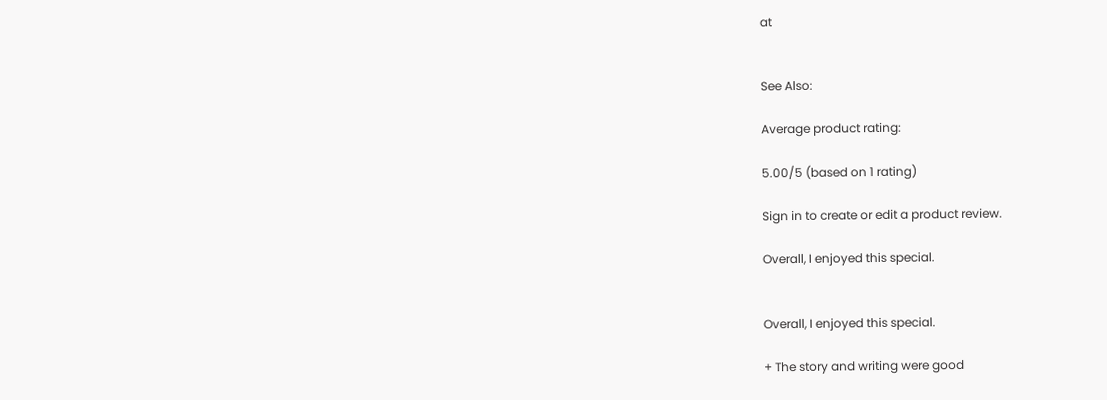at


See Also:

Average product rating:

5.00/5 (based on 1 rating)

Sign in to create or edit a product review.

Overall, I enjoyed this special.


Overall, I enjoyed this special.

+ The story and writing were good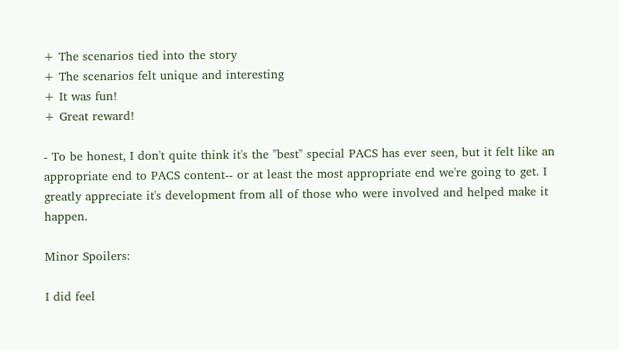+ The scenarios tied into the story
+ The scenarios felt unique and interesting
+ It was fun!
+ Great reward!

- To be honest, I don't quite think it's the "best" special PACS has ever seen, but it felt like an appropriate end to PACS content-- or at least the most appropriate end we're going to get. I greatly appreciate it's development from all of those who were involved and helped make it happen.

Minor Spoilers:

I did feel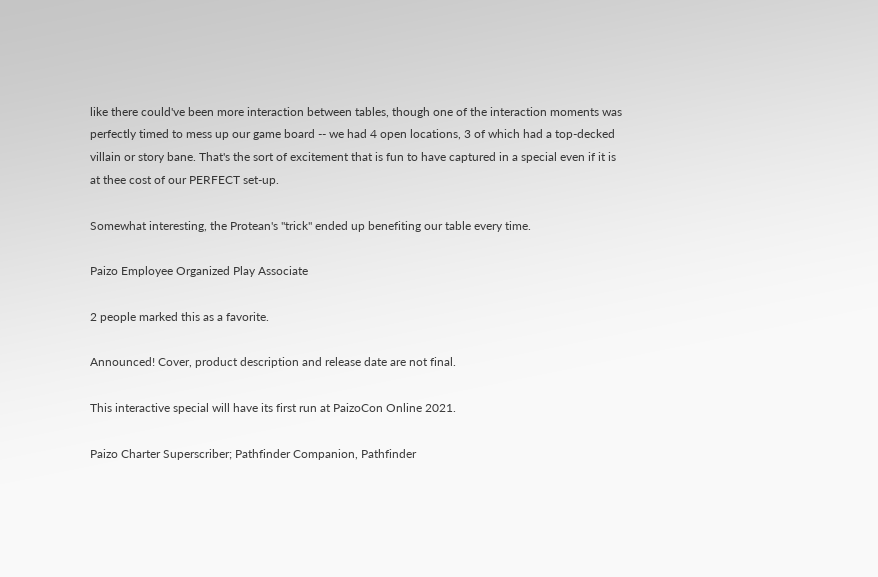like there could've been more interaction between tables, though one of the interaction moments was perfectly timed to mess up our game board -- we had 4 open locations, 3 of which had a top-decked villain or story bane. That's the sort of excitement that is fun to have captured in a special even if it is at thee cost of our PERFECT set-up.

Somewhat interesting, the Protean's "trick" ended up benefiting our table every time.

Paizo Employee Organized Play Associate

2 people marked this as a favorite.

Announced! Cover, product description and release date are not final.

This interactive special will have its first run at PaizoCon Online 2021.

Paizo Charter Superscriber; Pathfinder Companion, Pathfinder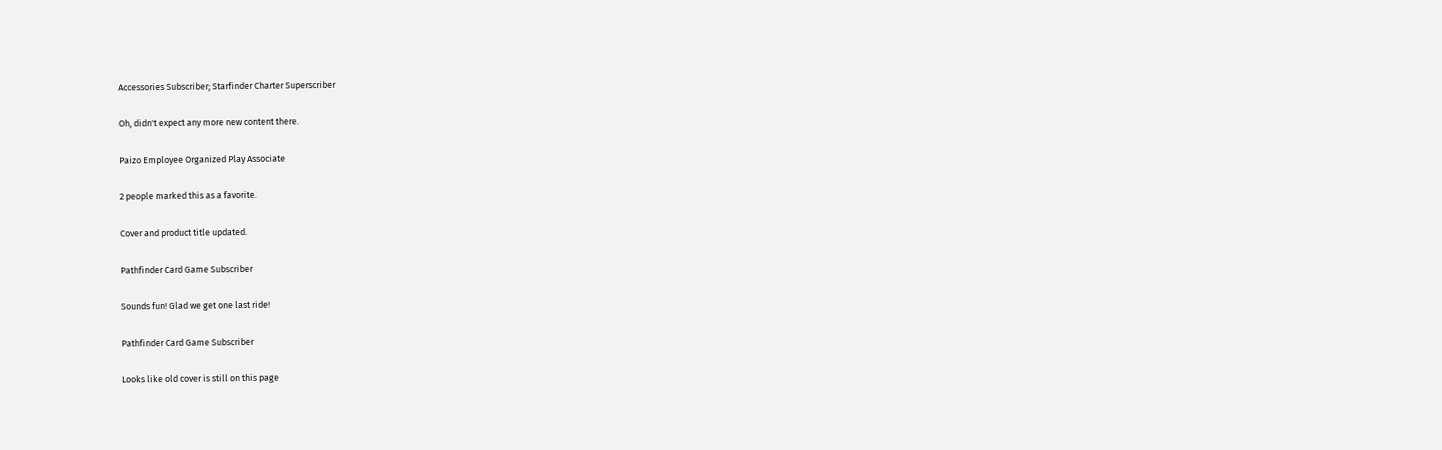Accessories Subscriber; Starfinder Charter Superscriber

Oh, didn't expect any more new content there.

Paizo Employee Organized Play Associate

2 people marked this as a favorite.

Cover and product title updated.

Pathfinder Card Game Subscriber

Sounds fun! Glad we get one last ride!

Pathfinder Card Game Subscriber

Looks like old cover is still on this page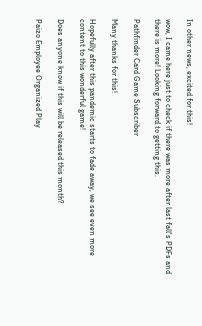In other news, excited for this!

wow, I came here just to check if there was more after last fall's PDFs and there is more! Looking forward to getting this.

Pathfinder Card Game Subscriber

Many thanks for this!

Hopefully after this pandemic starts to fade away, we see even more content to this wonderful game!

Does anyone know if this will be released this month?

Paizo Employee Organized Play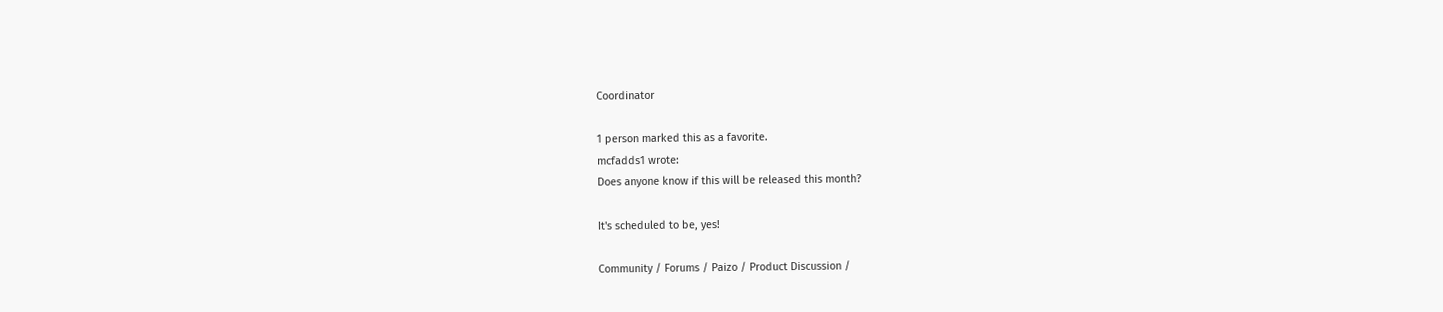Coordinator

1 person marked this as a favorite.
mcfadds1 wrote:
Does anyone know if this will be released this month?

It's scheduled to be, yes!

Community / Forums / Paizo / Product Discussion /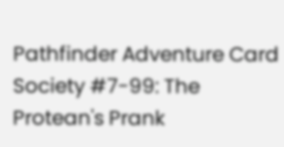Pathfinder Adventure Card Society #7-99: The Protean's Prank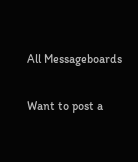All Messageboards

Want to post a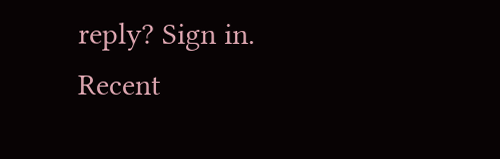reply? Sign in.
Recent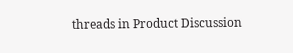threads in Product Discussion